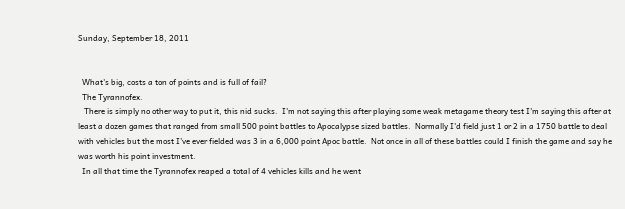Sunday, September 18, 2011


  What's big, costs a ton of points and is full of fail?
  The Tyrannofex.
   There is simply no other way to put it, this nid sucks.  I'm not saying this after playing some weak metagame theory test I'm saying this after at least a dozen games that ranged from small 500 point battles to Apocalypse sized battles.  Normally I'd field just 1 or 2 in a 1750 battle to deal with vehicles but the most I've ever fielded was 3 in a 6,000 point Apoc battle.  Not once in all of these battles could I finish the game and say he was worth his point investment.
  In all that time the Tyrannofex reaped a total of 4 vehicles kills and he went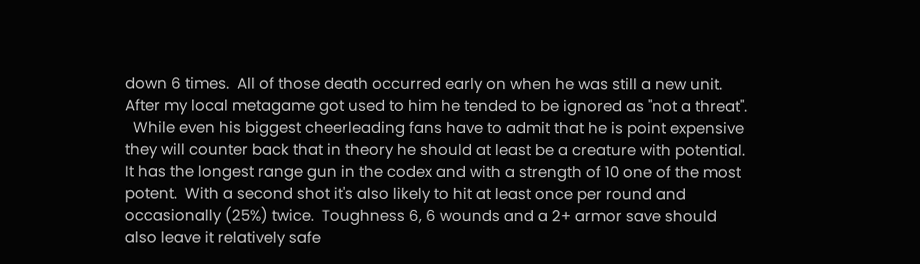down 6 times.  All of those death occurred early on when he was still a new unit.  After my local metagame got used to him he tended to be ignored as "not a threat".
  While even his biggest cheerleading fans have to admit that he is point expensive they will counter back that in theory he should at least be a creature with potential.  It has the longest range gun in the codex and with a strength of 10 one of the most potent.  With a second shot it's also likely to hit at least once per round and occasionally (25%) twice.  Toughness 6, 6 wounds and a 2+ armor save should also leave it relatively safe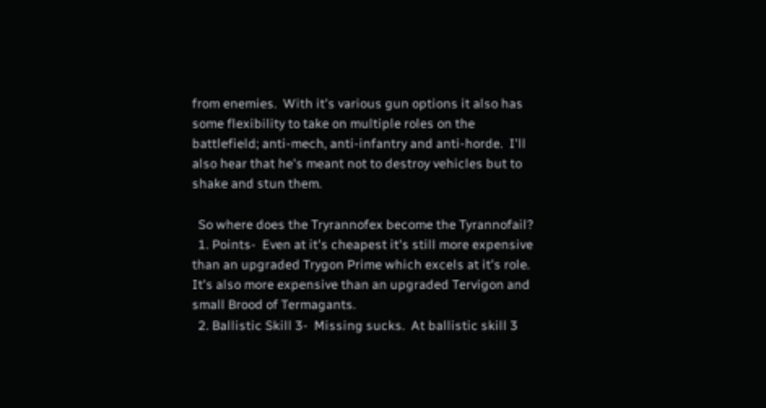from enemies.  With it's various gun options it also has some flexibility to take on multiple roles on the battlefield; anti-mech, anti-infantry and anti-horde.  I'll also hear that he's meant not to destroy vehicles but to shake and stun them.

  So where does the Tryrannofex become the Tyrannofail?
  1. Points-  Even at it's cheapest it's still more expensive than an upgraded Trygon Prime which excels at it's role.  It's also more expensive than an upgraded Tervigon and small Brood of Termagants.
  2. Ballistic Skill 3-  Missing sucks.  At ballistic skill 3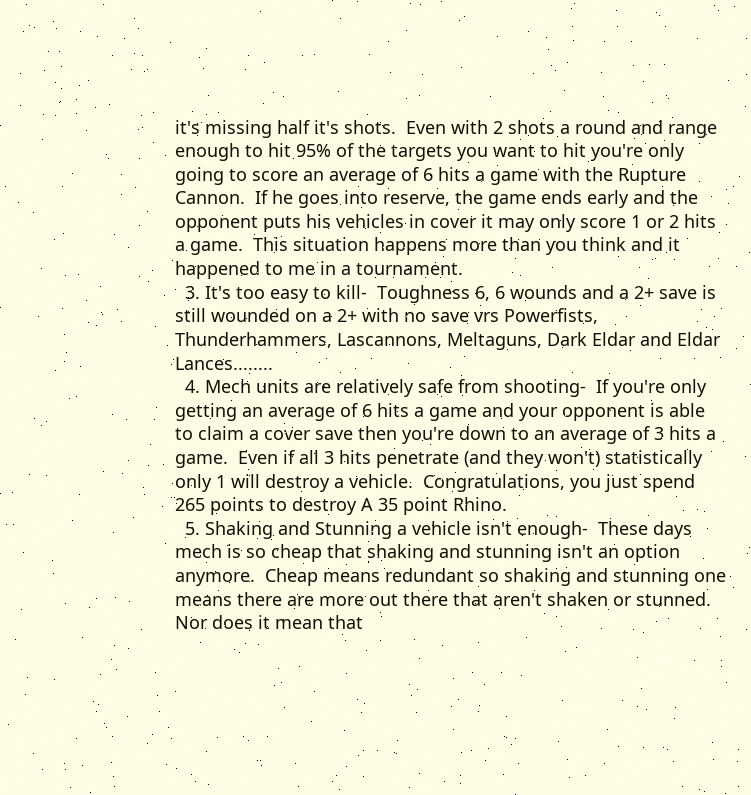it's missing half it's shots.  Even with 2 shots a round and range enough to hit 95% of the targets you want to hit you're only going to score an average of 6 hits a game with the Rupture Cannon.  If he goes into reserve, the game ends early and the opponent puts his vehicles in cover it may only score 1 or 2 hits a game.  This situation happens more than you think and it happened to me in a tournament.
  3. It's too easy to kill-  Toughness 6, 6 wounds and a 2+ save is still wounded on a 2+ with no save vrs Powerfists, Thunderhammers, Lascannons, Meltaguns, Dark Eldar and Eldar Lances........
  4. Mech units are relatively safe from shooting-  If you're only getting an average of 6 hits a game and your opponent is able to claim a cover save then you're down to an average of 3 hits a game.  Even if all 3 hits penetrate (and they won't) statistically only 1 will destroy a vehicle.  Congratulations, you just spend 265 points to destroy A 35 point Rhino.
  5. Shaking and Stunning a vehicle isn't enough-  These days mech is so cheap that shaking and stunning isn't an option anymore.  Cheap means redundant so shaking and stunning one means there are more out there that aren't shaken or stunned.  Nor does it mean that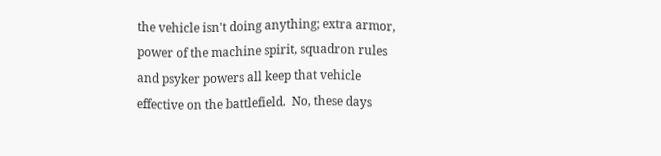the vehicle isn't doing anything; extra armor, power of the machine spirit, squadron rules and psyker powers all keep that vehicle effective on the battlefield.  No, these days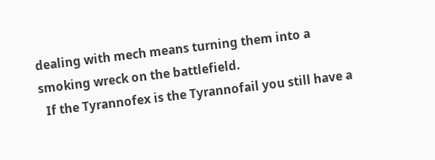dealing with mech means turning them into a smoking wreck on the battlefield.
  If the Tyrannofex is the Tyrannofail you still have a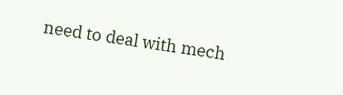need to deal with mech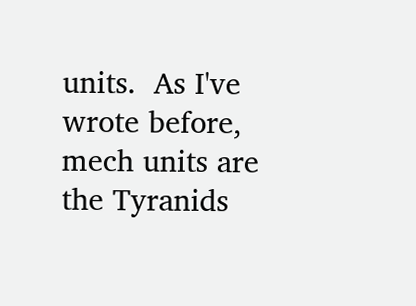units.  As I've wrote before, mech units are the Tyranids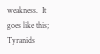weakness.  It goes like this; Tyranids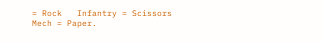= Rock   Infantry = Scissors   Mech = Paper.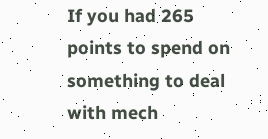If you had 265 points to spend on something to deal with mech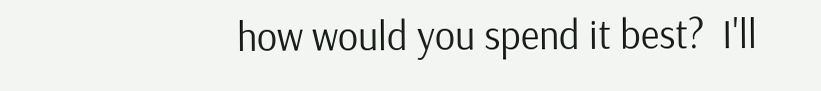how would you spend it best?  I'll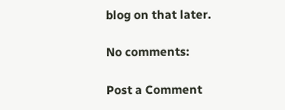blog on that later.

No comments:

Post a Comment